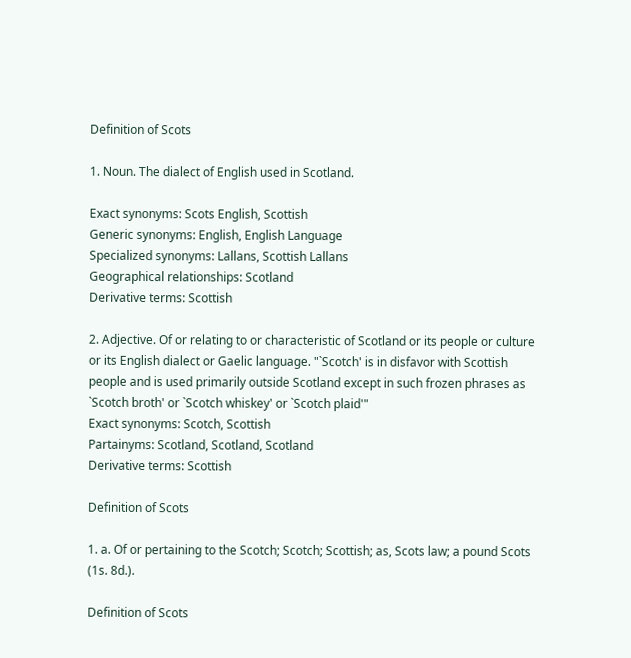Definition of Scots

1. Noun. The dialect of English used in Scotland.

Exact synonyms: Scots English, Scottish
Generic synonyms: English, English Language
Specialized synonyms: Lallans, Scottish Lallans
Geographical relationships: Scotland
Derivative terms: Scottish

2. Adjective. Of or relating to or characteristic of Scotland or its people or culture or its English dialect or Gaelic language. "`Scotch' is in disfavor with Scottish people and is used primarily outside Scotland except in such frozen phrases as `Scotch broth' or `Scotch whiskey' or `Scotch plaid'"
Exact synonyms: Scotch, Scottish
Partainyms: Scotland, Scotland, Scotland
Derivative terms: Scottish

Definition of Scots

1. a. Of or pertaining to the Scotch; Scotch; Scottish; as, Scots law; a pound Scots (1s. 8d.).

Definition of Scots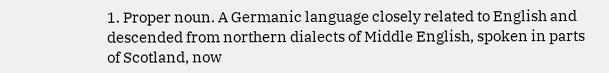1. Proper noun. A Germanic language closely related to English and descended from northern dialects of Middle English, spoken in parts of Scotland, now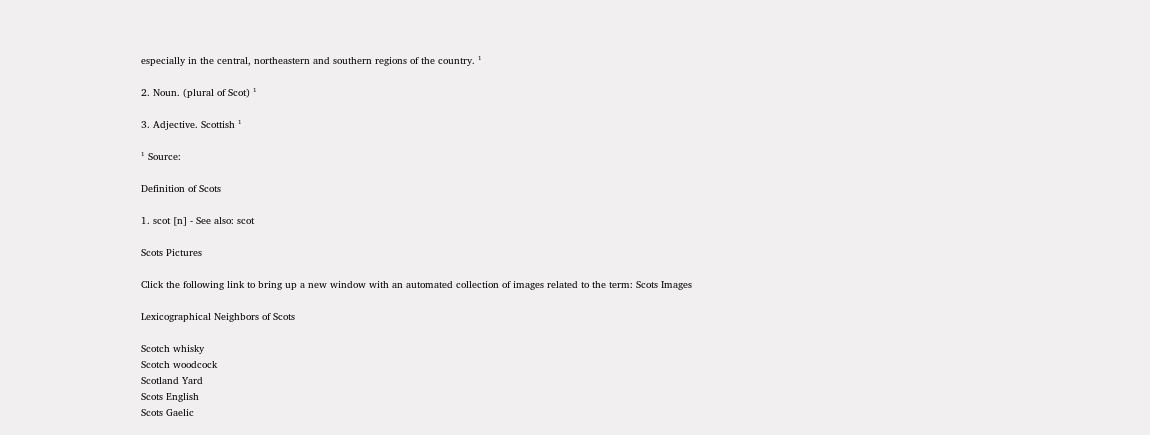especially in the central, northeastern and southern regions of the country. ¹

2. Noun. (plural of Scot) ¹

3. Adjective. Scottish ¹

¹ Source:

Definition of Scots

1. scot [n] - See also: scot

Scots Pictures

Click the following link to bring up a new window with an automated collection of images related to the term: Scots Images

Lexicographical Neighbors of Scots

Scotch whisky
Scotch woodcock
Scotland Yard
Scots English
Scots Gaelic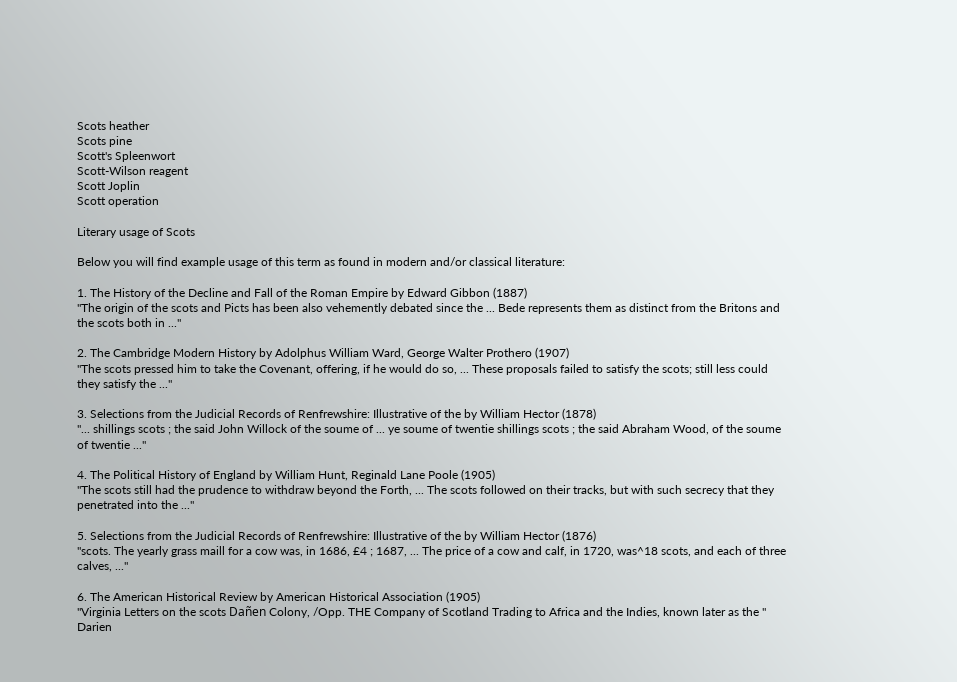Scots heather
Scots pine
Scott's Spleenwort
Scott-Wilson reagent
Scott Joplin
Scott operation

Literary usage of Scots

Below you will find example usage of this term as found in modern and/or classical literature:

1. The History of the Decline and Fall of the Roman Empire by Edward Gibbon (1887)
"The origin of the scots and Picts has been also vehemently debated since the ... Bede represents them as distinct from the Britons and the scots both in ..."

2. The Cambridge Modern History by Adolphus William Ward, George Walter Prothero (1907)
"The scots pressed him to take the Covenant, offering, if he would do so, ... These proposals failed to satisfy the scots; still less could they satisfy the ..."

3. Selections from the Judicial Records of Renfrewshire: Illustrative of the by William Hector (1878)
"... shillings scots ; the said John Willock of the soume of ... ye soume of twentie shillings scots ; the said Abraham Wood, of the soume of twentie ..."

4. The Political History of England by William Hunt, Reginald Lane Poole (1905)
"The scots still had the prudence to withdraw beyond the Forth, ... The scots followed on their tracks, but with such secrecy that they penetrated into the ..."

5. Selections from the Judicial Records of Renfrewshire: Illustrative of the by William Hector (1876)
"scots. The yearly grass maill for a cow was, in 1686, £4 ; 1687, ... The price of a cow and calf, in 1720, was^18 scots, and each of three calves, ..."

6. The American Historical Review by American Historical Association (1905)
"Virginia Letters on the scots Dañen Colony, /Opp. THE Company of Scotland Trading to Africa and the Indies, known later as the " Darien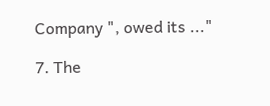Company ", owed its ..."

7. The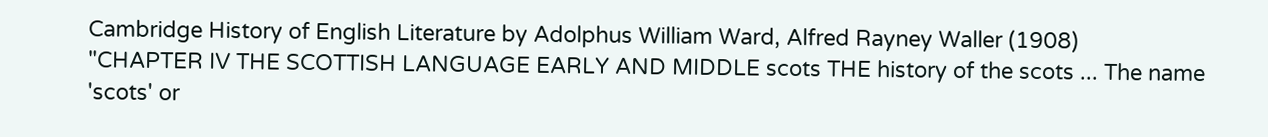Cambridge History of English Literature by Adolphus William Ward, Alfred Rayney Waller (1908)
"CHAPTER IV THE SCOTTISH LANGUAGE EARLY AND MIDDLE scots THE history of the scots ... The name 'scots' or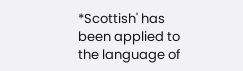*Scottish' has been applied to the language of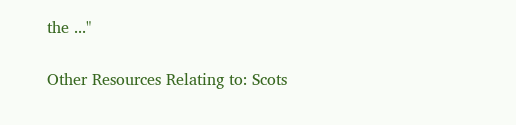the ..."

Other Resources Relating to: Scots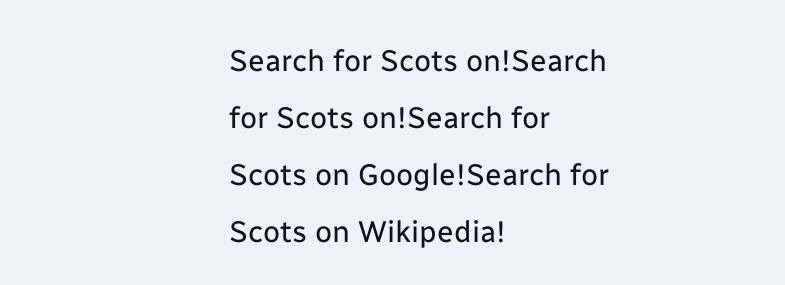Search for Scots on!Search for Scots on!Search for Scots on Google!Search for Scots on Wikipedia!